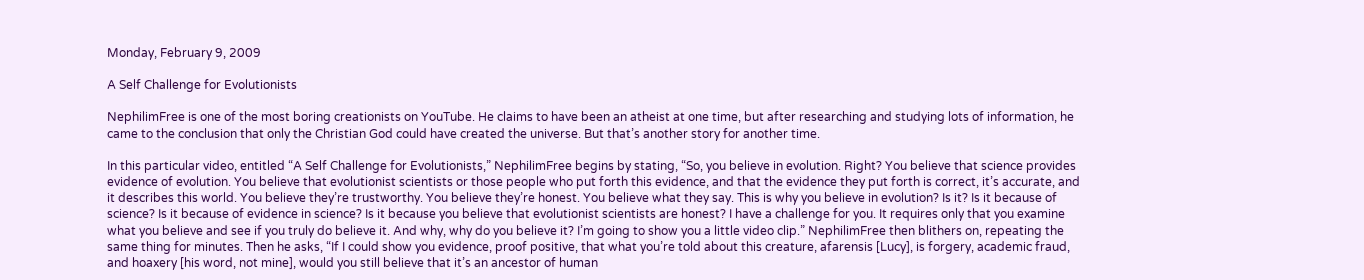Monday, February 9, 2009

A Self Challenge for Evolutionists

NephilimFree is one of the most boring creationists on YouTube. He claims to have been an atheist at one time, but after researching and studying lots of information, he came to the conclusion that only the Christian God could have created the universe. But that’s another story for another time.

In this particular video, entitled “A Self Challenge for Evolutionists,” NephilimFree begins by stating, “So, you believe in evolution. Right? You believe that science provides evidence of evolution. You believe that evolutionist scientists or those people who put forth this evidence, and that the evidence they put forth is correct, it’s accurate, and it describes this world. You believe they’re trustworthy. You believe they’re honest. You believe what they say. This is why you believe in evolution? Is it? Is it because of science? Is it because of evidence in science? Is it because you believe that evolutionist scientists are honest? I have a challenge for you. It requires only that you examine what you believe and see if you truly do believe it. And why, why do you believe it? I’m going to show you a little video clip.” NephilimFree then blithers on, repeating the same thing for minutes. Then he asks, “If I could show you evidence, proof positive, that what you’re told about this creature, afarensis [Lucy], is forgery, academic fraud, and hoaxery [his word, not mine], would you still believe that it’s an ancestor of human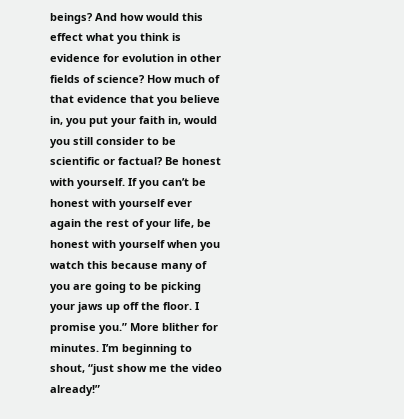beings? And how would this effect what you think is evidence for evolution in other fields of science? How much of that evidence that you believe in, you put your faith in, would you still consider to be scientific or factual? Be honest with yourself. If you can’t be honest with yourself ever again the rest of your life, be honest with yourself when you watch this because many of you are going to be picking your jaws up off the floor. I promise you.” More blither for minutes. I’m beginning to shout, “just show me the video already!”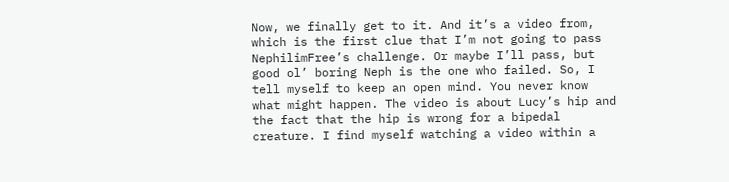Now, we finally get to it. And it’s a video from, which is the first clue that I’m not going to pass NephilimFree’s challenge. Or maybe I’ll pass, but good ol’ boring Neph is the one who failed. So, I tell myself to keep an open mind. You never know what might happen. The video is about Lucy’s hip and the fact that the hip is wrong for a bipedal creature. I find myself watching a video within a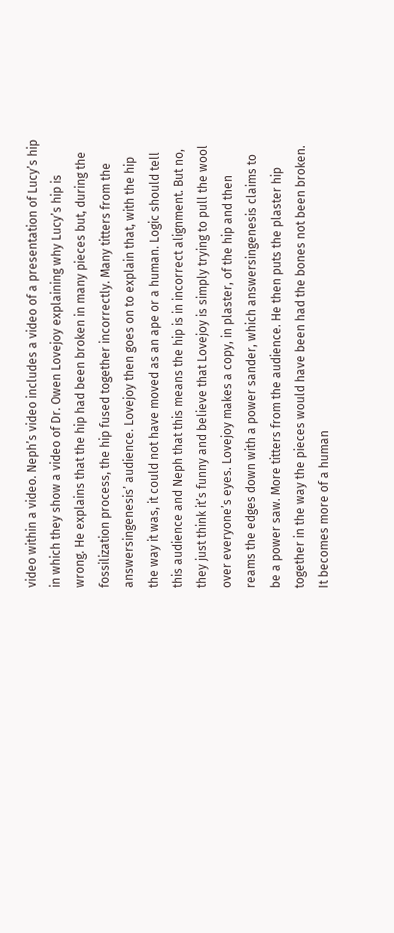video within a video. Neph’s video includes a video of a presentation of Lucy’s hip in which they show a video of Dr. Owen Lovejoy explaining why Lucy’s hip is wrong. He explains that the hip had been broken in many pieces but, during the fossilization process, the hip fused together incorrectly. Many titters from the answersingenesis’ audience. Lovejoy then goes on to explain that, with the hip the way it was, it could not have moved as an ape or a human. Logic should tell this audience and Neph that this means the hip is in incorrect alignment. But no, they just think it’s funny and believe that Lovejoy is simply trying to pull the wool over everyone’s eyes. Lovejoy makes a copy, in plaster, of the hip and then reams the edges down with a power sander, which answersingenesis claims to be a power saw. More titters from the audience. He then puts the plaster hip together in the way the pieces would have been had the bones not been broken. It becomes more of a human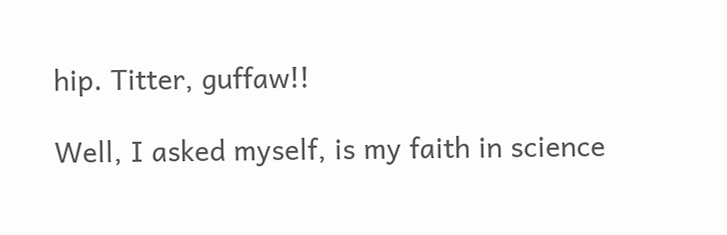hip. Titter, guffaw!!

Well, I asked myself, is my faith in science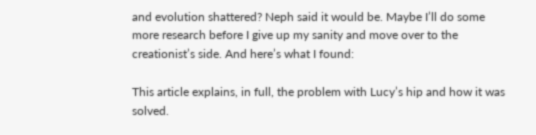and evolution shattered? Neph said it would be. Maybe I’ll do some more research before I give up my sanity and move over to the creationist’s side. And here’s what I found:

This article explains, in full, the problem with Lucy’s hip and how it was solved.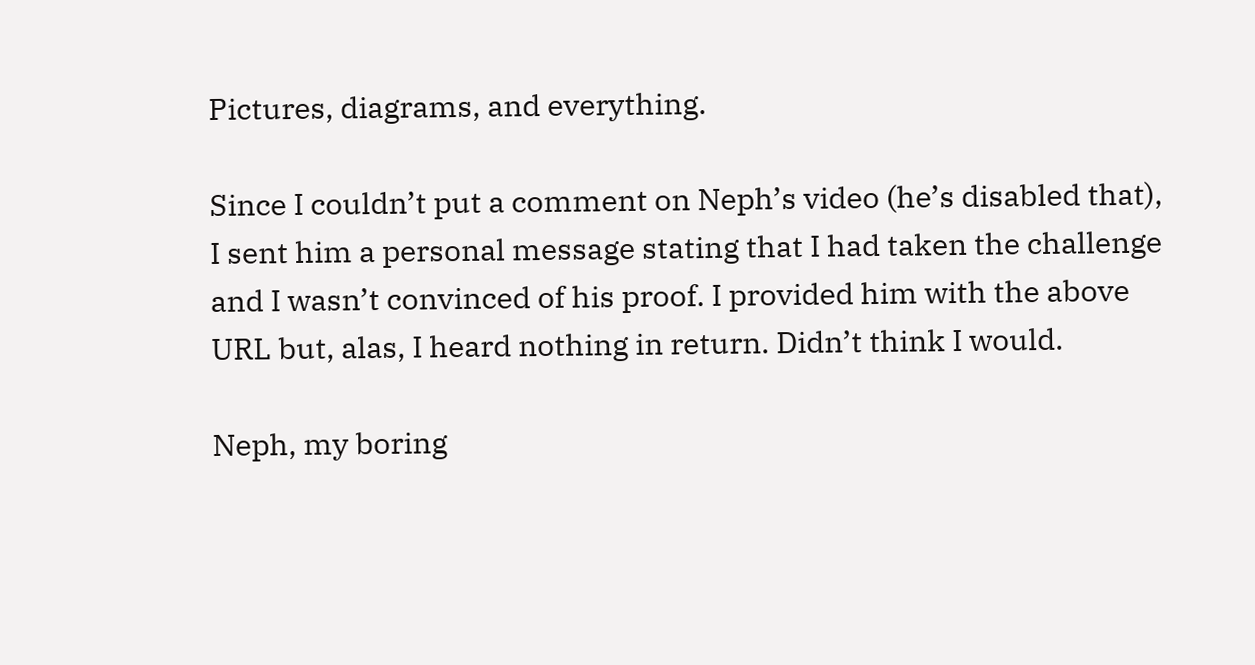Pictures, diagrams, and everything.

Since I couldn’t put a comment on Neph’s video (he’s disabled that), I sent him a personal message stating that I had taken the challenge and I wasn’t convinced of his proof. I provided him with the above URL but, alas, I heard nothing in return. Didn’t think I would.

Neph, my boring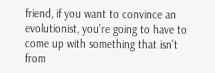friend, if you want to convince an evolutionist, you’re going to have to come up with something that isn’t from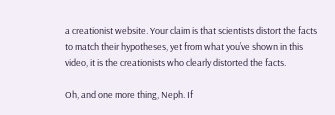a creationist website. Your claim is that scientists distort the facts to match their hypotheses, yet from what you’ve shown in this video, it is the creationists who clearly distorted the facts.

Oh, and one more thing, Neph. If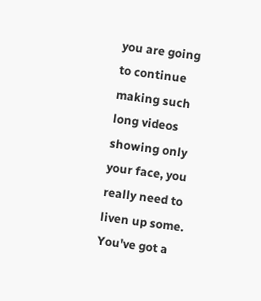you are going to continue making such long videos showing only your face, you really need to liven up some. You've got a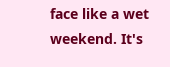face like a wet weekend. It's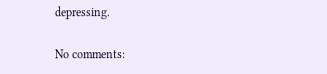depressing.

No comments: